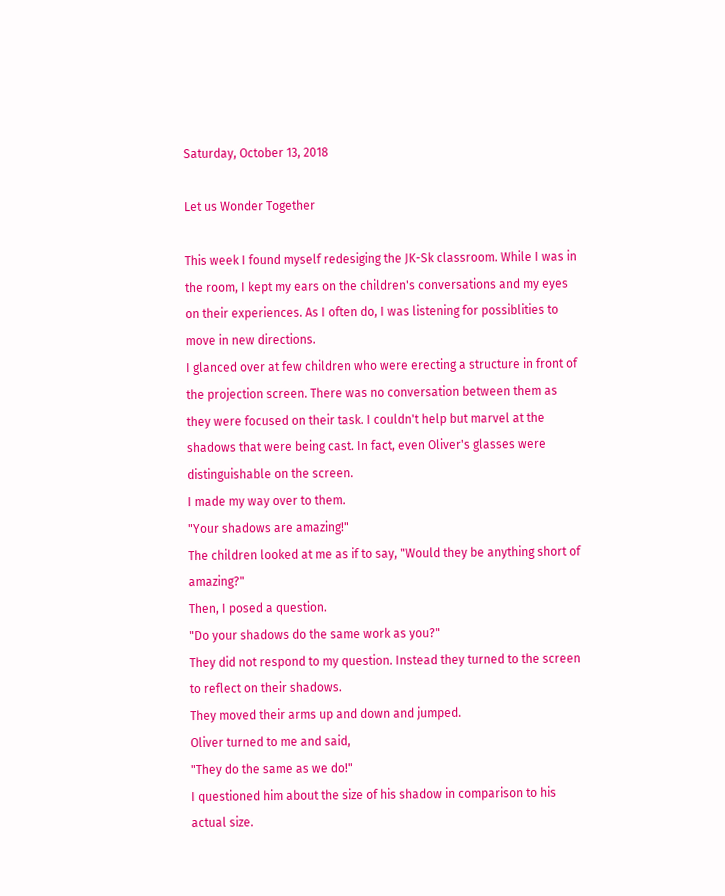Saturday, October 13, 2018

Let us Wonder Together

This week I found myself redesiging the JK-Sk classroom. While I was in the room, I kept my ears on the children's conversations and my eyes on their experiences. As I often do, I was listening for possiblities to move in new directions.
I glanced over at few children who were erecting a structure in front of the projection screen. There was no conversation between them as they were focused on their task. I couldn't help but marvel at the shadows that were being cast. In fact, even Oliver's glasses were distinguishable on the screen.
I made my way over to them.
"Your shadows are amazing!"
The children looked at me as if to say, "Would they be anything short of amazing?"
Then, I posed a question.
"Do your shadows do the same work as you?"
They did not respond to my question. Instead they turned to the screen to reflect on their shadows.
They moved their arms up and down and jumped.
Oliver turned to me and said,
"They do the same as we do!"
I questioned him about the size of his shadow in comparison to his actual size.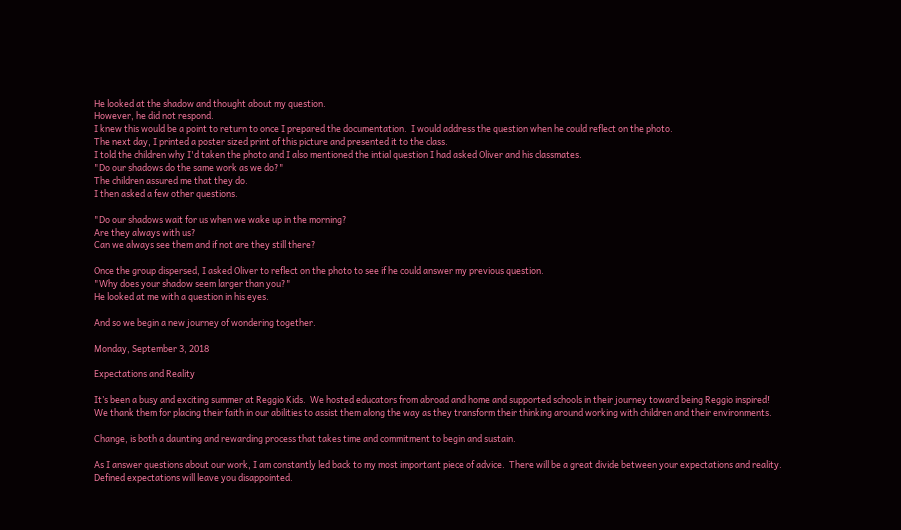He looked at the shadow and thought about my question.
However, he did not respond.
I knew this would be a point to return to once I prepared the documentation.  I would address the question when he could reflect on the photo.
The next day, I printed a poster sized print of this picture and presented it to the class.
I told the children why I'd taken the photo and I also mentioned the intial question I had asked Oliver and his classmates.
"Do our shadows do the same work as we do?"
The children assured me that they do.
I then asked a few other questions.

"Do our shadows wait for us when we wake up in the morning?
Are they always with us?
Can we always see them and if not are they still there?

Once the group dispersed, I asked Oliver to reflect on the photo to see if he could answer my previous question.
"Why does your shadow seem larger than you?"
He looked at me with a question in his eyes.

And so we begin a new journey of wondering together.

Monday, September 3, 2018

Expectations and Reality

It’s been a busy and exciting summer at Reggio Kids.  We hosted educators from abroad and home and supported schools in their journey toward being Reggio inspired!
We thank them for placing their faith in our abilities to assist them along the way as they transform their thinking around working with children and their environments.

Change, is both a daunting and rewarding process that takes time and commitment to begin and sustain.

As I answer questions about our work, I am constantly led back to my most important piece of advice.  There will be a great divide between your expectations and reality. Defined expectations will leave you disappointed.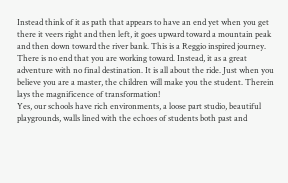Instead think of it as path that appears to have an end yet when you get there it veers right and then left, it goes upward toward a mountain peak and then down toward the river bank. This is a Reggio inspired journey.
There is no end that you are working toward. Instead, it as a great adventure with no final destination. It is all about the ride. Just when you believe you are a master, the children will make you the student. Therein lays the magnificence of transformation!
Yes, our schools have rich environments, a loose part studio, beautiful playgrounds, walls lined with the echoes of students both past and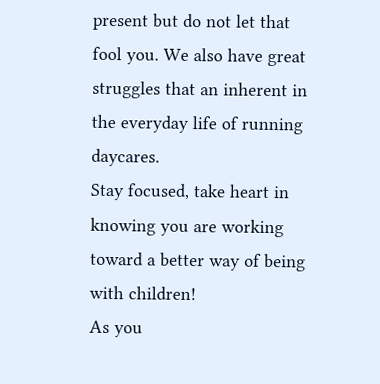present but do not let that fool you. We also have great struggles that an inherent in the everyday life of running daycares.
Stay focused, take heart in knowing you are working toward a better way of being with children!
As you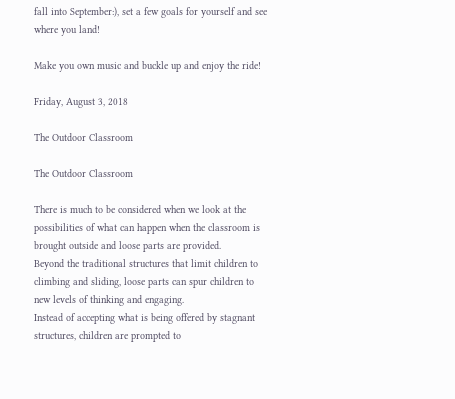fall into September:), set a few goals for yourself and see where you land!

Make you own music and buckle up and enjoy the ride!

Friday, August 3, 2018

The Outdoor Classroom

The Outdoor Classroom

There is much to be considered when we look at the possibilities of what can happen when the classroom is brought outside and loose parts are provided.
Beyond the traditional structures that limit children to climbing and sliding, loose parts can spur children to new levels of thinking and engaging.
Instead of accepting what is being offered by stagnant structures, children are prompted to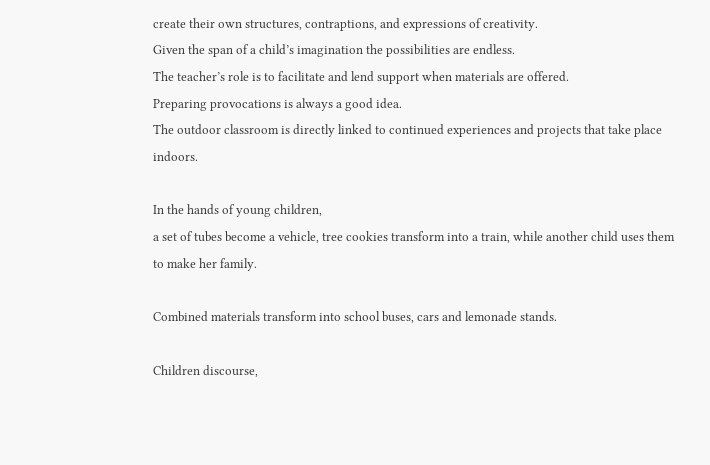create their own structures, contraptions, and expressions of creativity.
Given the span of a child’s imagination the possibilities are endless.
The teacher’s role is to facilitate and lend support when materials are offered.
Preparing provocations is always a good idea.
The outdoor classroom is directly linked to continued experiences and projects that take place indoors.

In the hands of young children,
a set of tubes become a vehicle, tree cookies transform into a train, while another child uses them to make her family.

Combined materials transform into school buses, cars and lemonade stands.

Children discourse,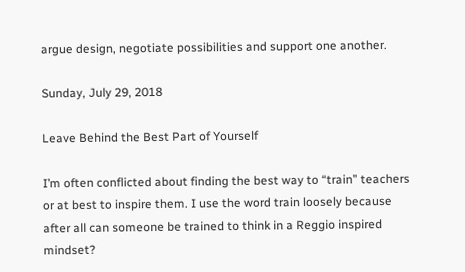argue design, negotiate possibilities and support one another.

Sunday, July 29, 2018

Leave Behind the Best Part of Yourself

I’m often conflicted about finding the best way to “train” teachers or at best to inspire them. I use the word train loosely because after all can someone be trained to think in a Reggio inspired mindset?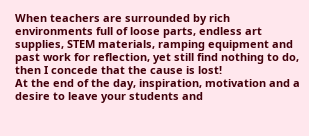When teachers are surrounded by rich environments full of loose parts, endless art supplies, STEM materials, ramping equipment and past work for reflection, yet still find nothing to do, then I concede that the cause is lost!
At the end of the day, inspiration, motivation and a desire to leave your students and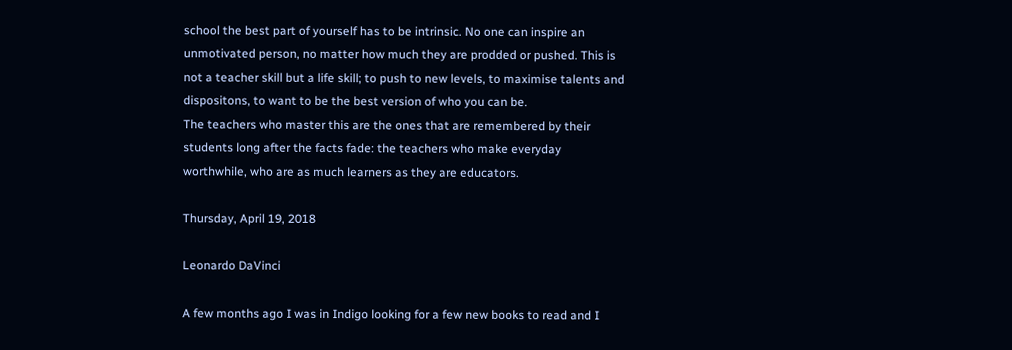school the best part of yourself has to be intrinsic. No one can inspire an unmotivated person, no matter how much they are prodded or pushed. This is not a teacher skill but a life skill; to push to new levels, to maximise talents and dispositons, to want to be the best version of who you can be.
The teachers who master this are the ones that are remembered by their students long after the facts fade: the teachers who make everyday worthwhile, who are as much learners as they are educators.

Thursday, April 19, 2018

Leonardo DaVinci

A few months ago I was in Indigo looking for a few new books to read and I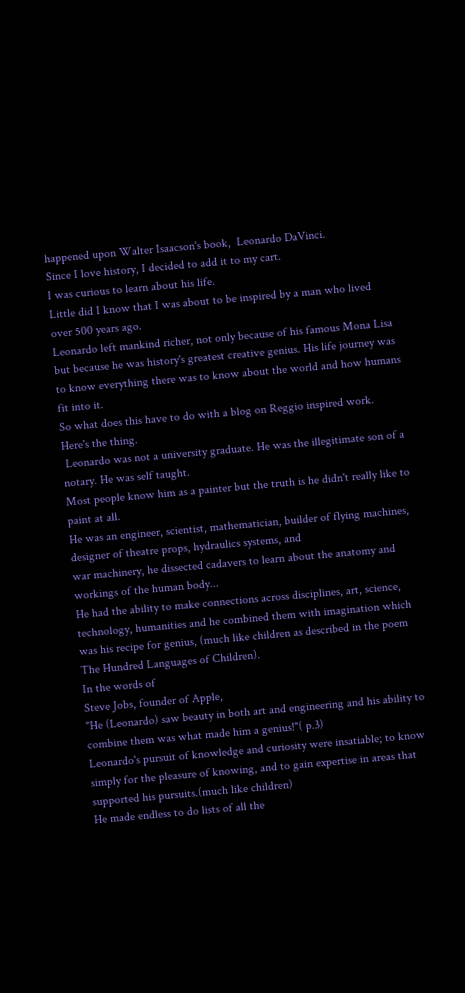happened upon Walter Isaacson's book,  Leonardo DaVinci.
Since I love history, I decided to add it to my cart.
I was curious to learn about his life.
Little did I know that I was about to be inspired by a man who lived over 500 years ago.
Leonardo left mankind richer, not only because of his famous Mona Lisa but because he was history's greatest creative genius. His life journey was to know everything there was to know about the world and how humans fit into it.
So what does this have to do with a blog on Reggio inspired work.
Here's the thing.
 Leonardo was not a university graduate. He was the illegitimate son of a notary. He was self taught.
Most people know him as a painter but the truth is he didn't really like to paint at all.
He was an engineer, scientist, mathematician, builder of flying machines, designer of theatre props, hydraulics systems, and
war machinery, he dissected cadavers to learn about the anatomy and workings of the human body...
He had the ability to make connections across disciplines, art, science, technology, humanities and he combined them with imagination which was his recipe for genius, (much like children as described in the poem The Hundred Languages of Children).
In the words of
Steve Jobs, founder of Apple,
"He (Leonardo) saw beauty in both art and engineering and his ability to combine them was what made him a genius!"( p.3)
Leonardo's pursuit of knowledge and curiosity were insatiable; to know simply for the pleasure of knowing, and to gain expertise in areas that supported his pursuits.(much like children)
He made endless to do lists of all the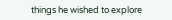things he wished to explore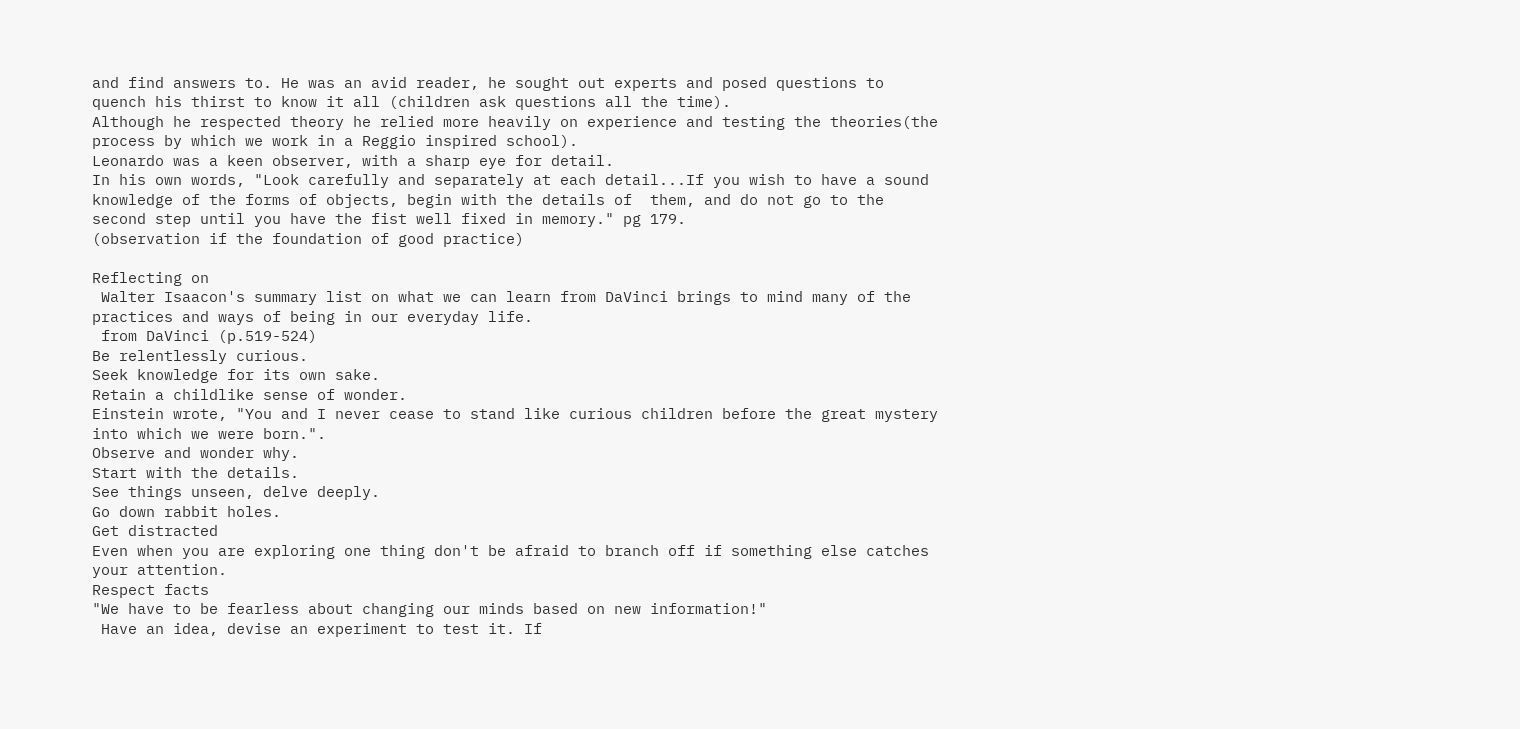and find answers to. He was an avid reader, he sought out experts and posed questions to quench his thirst to know it all (children ask questions all the time).
Although he respected theory he relied more heavily on experience and testing the theories(the process by which we work in a Reggio inspired school).
Leonardo was a keen observer, with a sharp eye for detail.
In his own words, "Look carefully and separately at each detail...If you wish to have a sound knowledge of the forms of objects, begin with the details of  them, and do not go to the second step until you have the fist well fixed in memory." pg 179.
(observation if the foundation of good practice)

Reflecting on
 Walter Isaacon's summary list on what we can learn from DaVinci brings to mind many of the practices and ways of being in our everyday life.
 from DaVinci (p.519-524)
Be relentlessly curious.
Seek knowledge for its own sake.
Retain a childlike sense of wonder.
Einstein wrote, "You and I never cease to stand like curious children before the great mystery into which we were born.".
Observe and wonder why.
Start with the details.
See things unseen, delve deeply.
Go down rabbit holes.
Get distracted
Even when you are exploring one thing don't be afraid to branch off if something else catches your attention.
Respect facts
"We have to be fearless about changing our minds based on new information!"
 Have an idea, devise an experiment to test it. If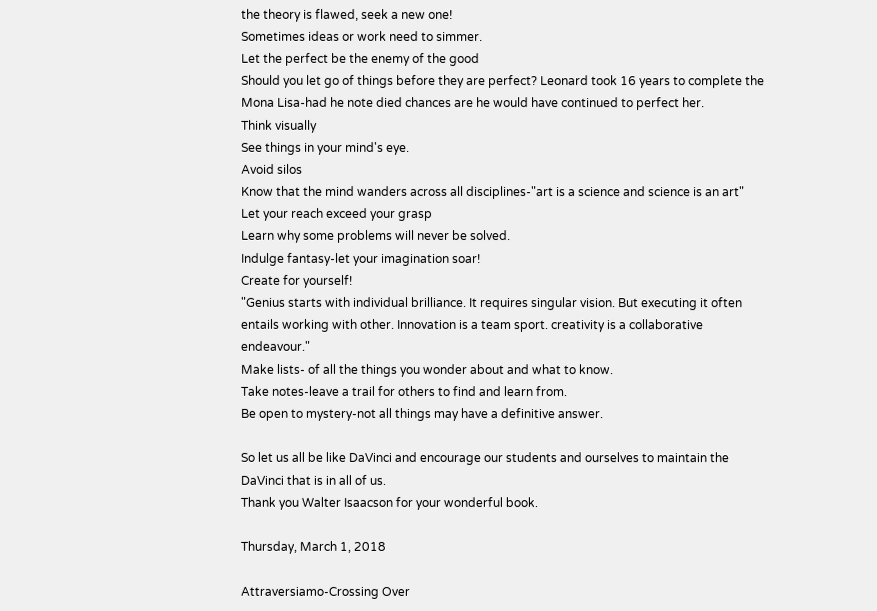the theory is flawed, seek a new one!
Sometimes ideas or work need to simmer.
Let the perfect be the enemy of the good
Should you let go of things before they are perfect? Leonard took 16 years to complete the Mona Lisa-had he note died chances are he would have continued to perfect her.
Think visually
See things in your mind's eye.
Avoid silos
Know that the mind wanders across all disciplines-"art is a science and science is an art"
Let your reach exceed your grasp
Learn why some problems will never be solved.
Indulge fantasy-let your imagination soar!
Create for yourself!
"Genius starts with individual brilliance. It requires singular vision. But executing it often entails working with other. Innovation is a team sport. creativity is a collaborative endeavour."
Make lists- of all the things you wonder about and what to know.
Take notes-leave a trail for others to find and learn from.
Be open to mystery-not all things may have a definitive answer.

So let us all be like DaVinci and encourage our students and ourselves to maintain the DaVinci that is in all of us.
Thank you Walter Isaacson for your wonderful book.

Thursday, March 1, 2018

Attraversiamo-Crossing Over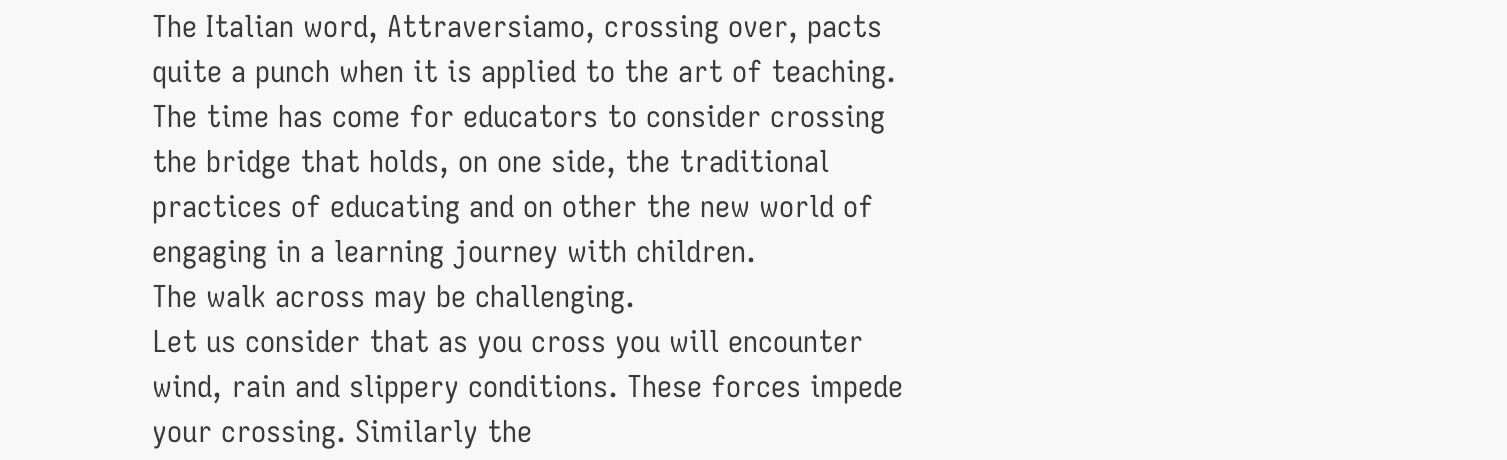The Italian word, Attraversiamo, crossing over, pacts quite a punch when it is applied to the art of teaching.
The time has come for educators to consider crossing the bridge that holds, on one side, the traditional practices of educating and on other the new world of engaging in a learning journey with children.
The walk across may be challenging.
Let us consider that as you cross you will encounter wind, rain and slippery conditions. These forces impede your crossing. Similarly the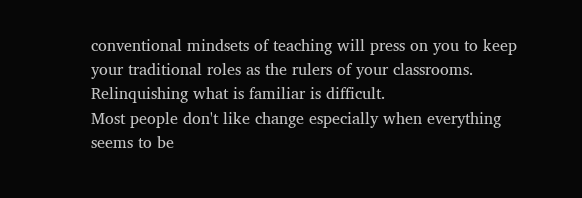conventional mindsets of teaching will press on you to keep your traditional roles as the rulers of your classrooms.
Relinquishing what is familiar is difficult.
Most people don't like change especially when everything seems to be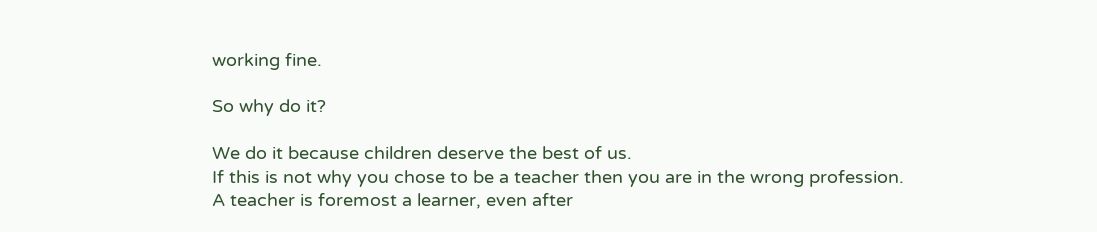working fine.

So why do it?

We do it because children deserve the best of us.
If this is not why you chose to be a teacher then you are in the wrong profession.
A teacher is foremost a learner, even after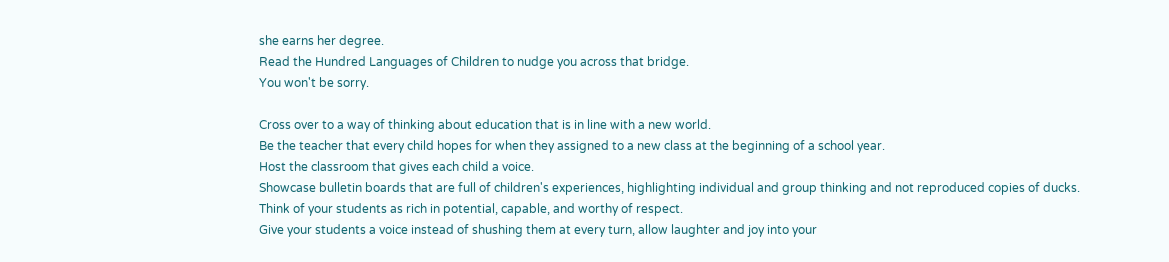she earns her degree.
Read the Hundred Languages of Children to nudge you across that bridge.
You won't be sorry.

Cross over to a way of thinking about education that is in line with a new world.
Be the teacher that every child hopes for when they assigned to a new class at the beginning of a school year.
Host the classroom that gives each child a voice.
Showcase bulletin boards that are full of children's experiences, highlighting individual and group thinking and not reproduced copies of ducks.
Think of your students as rich in potential, capable, and worthy of respect.
Give your students a voice instead of shushing them at every turn, allow laughter and joy into your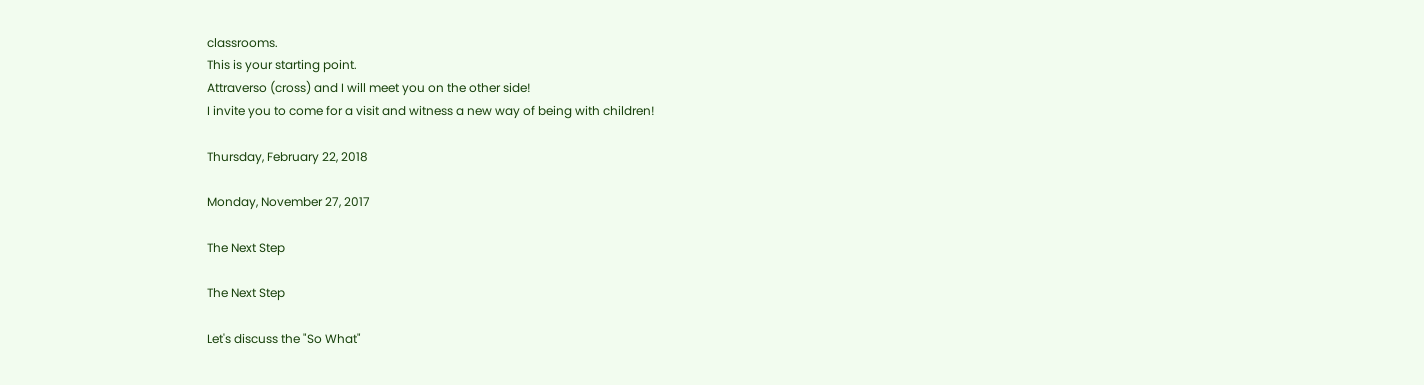classrooms.
This is your starting point.
Attraverso (cross) and I will meet you on the other side!
I invite you to come for a visit and witness a new way of being with children!

Thursday, February 22, 2018

Monday, November 27, 2017

The Next Step

The Next Step

Let's discuss the "So What"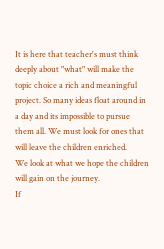It is here that teacher's must think deeply about "what" will make the topic choice a rich and meaningful project. So many ideas float around in a day and its impossible to pursue them all. We must look for ones that will leave the children enriched.
We look at what we hope the children will gain on the journey.
If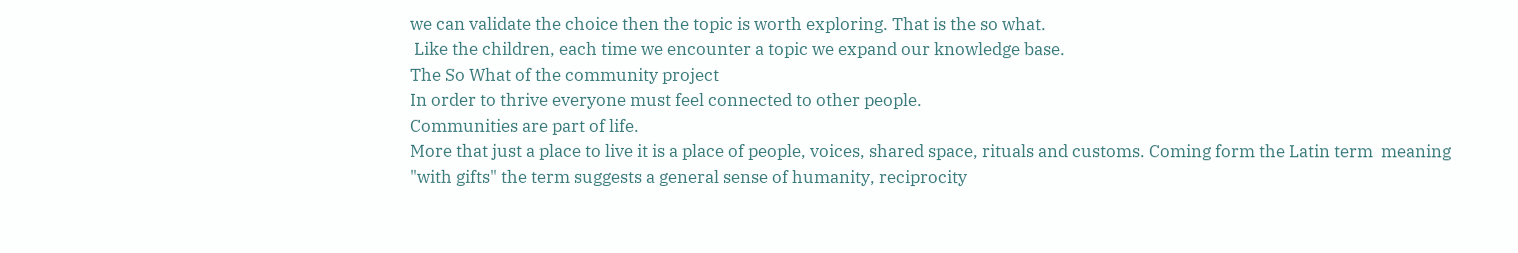we can validate the choice then the topic is worth exploring. That is the so what.
 Like the children, each time we encounter a topic we expand our knowledge base.
The So What of the community project
In order to thrive everyone must feel connected to other people.
Communities are part of life.
More that just a place to live it is a place of people, voices, shared space, rituals and customs. Coming form the Latin term  meaning "with gifts" the term suggests a general sense of humanity, reciprocity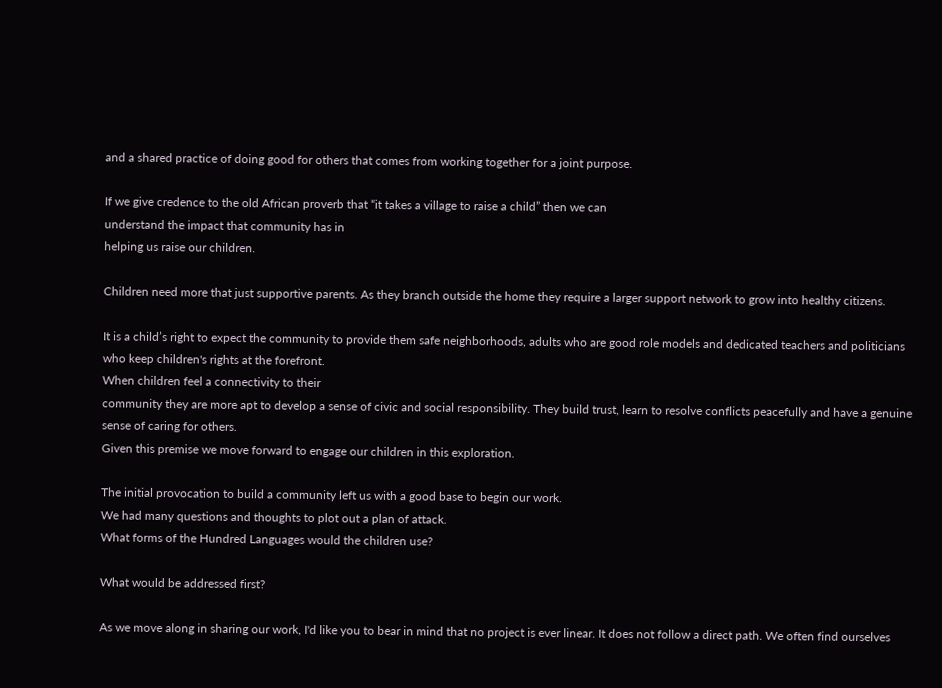and a shared practice of doing good for others that comes from working together for a joint purpose.

If we give credence to the old African proverb that “it takes a village to raise a child” then we can
understand the impact that community has in
helping us raise our children.

Children need more that just supportive parents. As they branch outside the home they require a larger support network to grow into healthy citizens.

It is a child’s right to expect the community to provide them safe neighborhoods, adults who are good role models and dedicated teachers and politicians who keep children's rights at the forefront.
When children feel a connectivity to their
community they are more apt to develop a sense of civic and social responsibility. They build trust, learn to resolve conflicts peacefully and have a genuine sense of caring for others.
Given this premise we move forward to engage our children in this exploration.

The initial provocation to build a community left us with a good base to begin our work.
We had many questions and thoughts to plot out a plan of attack.
What forms of the Hundred Languages would the children use?

What would be addressed first?

As we move along in sharing our work, I'd like you to bear in mind that no project is ever linear. It does not follow a direct path. We often find ourselves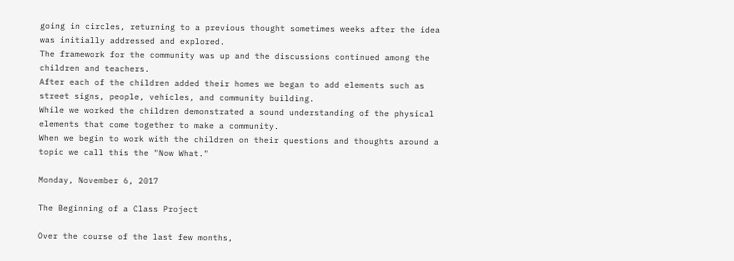going in circles, returning to a previous thought sometimes weeks after the idea was initially addressed and explored.
The framework for the community was up and the discussions continued among the children and teachers.
After each of the children added their homes we began to add elements such as street signs, people, vehicles, and community building.
While we worked the children demonstrated a sound understanding of the physical elements that come together to make a community.
When we begin to work with the children on their questions and thoughts around a topic we call this the "Now What."

Monday, November 6, 2017

The Beginning of a Class Project

Over the course of the last few months,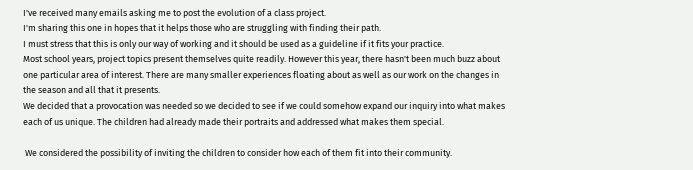I've received many emails asking me to post the evolution of a class project.
I'm sharing this one in hopes that it helps those who are struggling with finding their path.
I must stress that this is only our way of working and it should be used as a guideline if it fits your practice.
Most school years, project topics present themselves quite readily. However this year, there hasn't been much buzz about one particular area of interest. There are many smaller experiences floating about as well as our work on the changes in the season and all that it presents.
We decided that a provocation was needed so we decided to see if we could somehow expand our inquiry into what makes each of us unique. The children had already made their portraits and addressed what makes them special.

 We considered the possibility of inviting the children to consider how each of them fit into their community.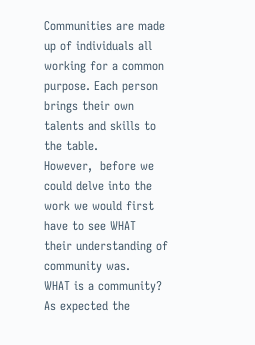Communities are made up of individuals all working for a common purpose. Each person brings their own talents and skills to the table.
However,  before we could delve into the work we would first have to see WHAT  their understanding of community was.
WHAT is a community?
As expected the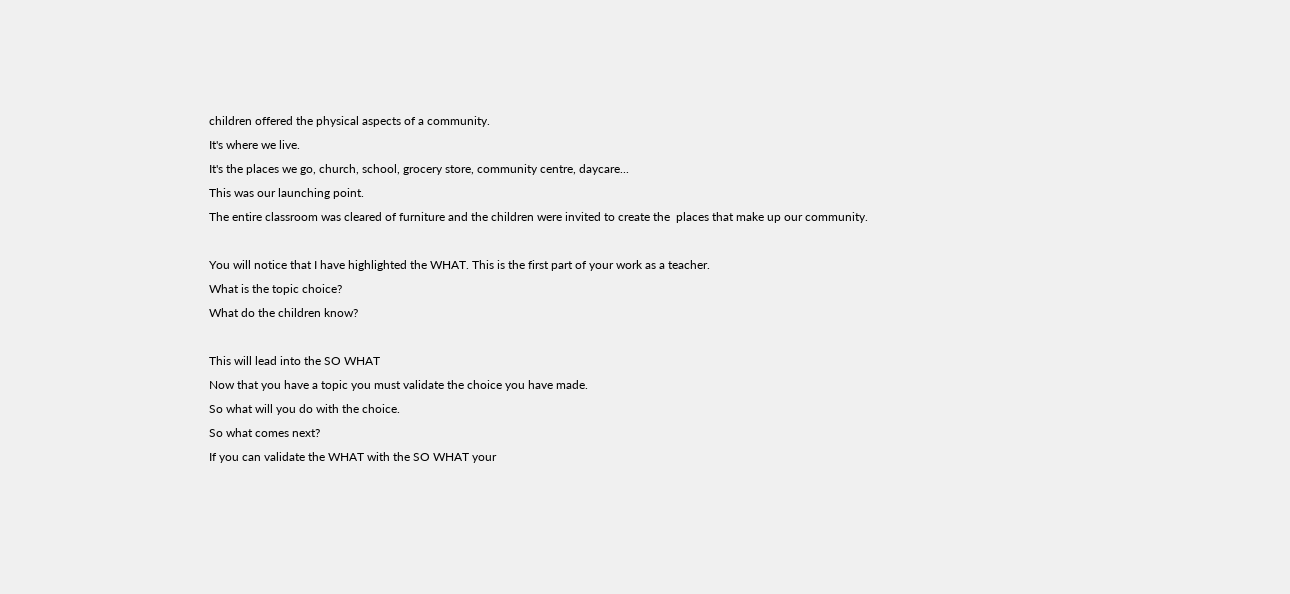children offered the physical aspects of a community.
It's where we live.
It's the places we go, church, school, grocery store, community centre, daycare...
This was our launching point.
The entire classroom was cleared of furniture and the children were invited to create the  places that make up our community.

You will notice that I have highlighted the WHAT. This is the first part of your work as a teacher.
What is the topic choice?
What do the children know?

This will lead into the SO WHAT
Now that you have a topic you must validate the choice you have made.
So what will you do with the choice.
So what comes next?
If you can validate the WHAT with the SO WHAT your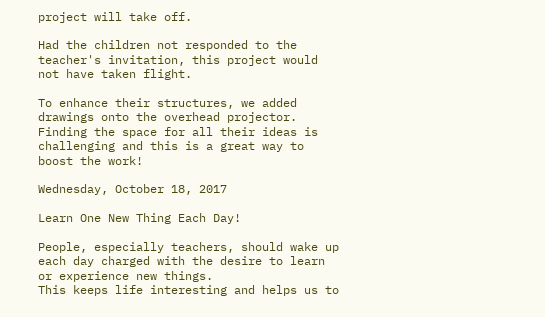project will take off.

Had the children not responded to the teacher's invitation, this project would not have taken flight.

To enhance their structures, we added drawings onto the overhead projector.
Finding the space for all their ideas is challenging and this is a great way to boost the work!

Wednesday, October 18, 2017

Learn One New Thing Each Day!

People, especially teachers, should wake up each day charged with the desire to learn or experience new things.
This keeps life interesting and helps us to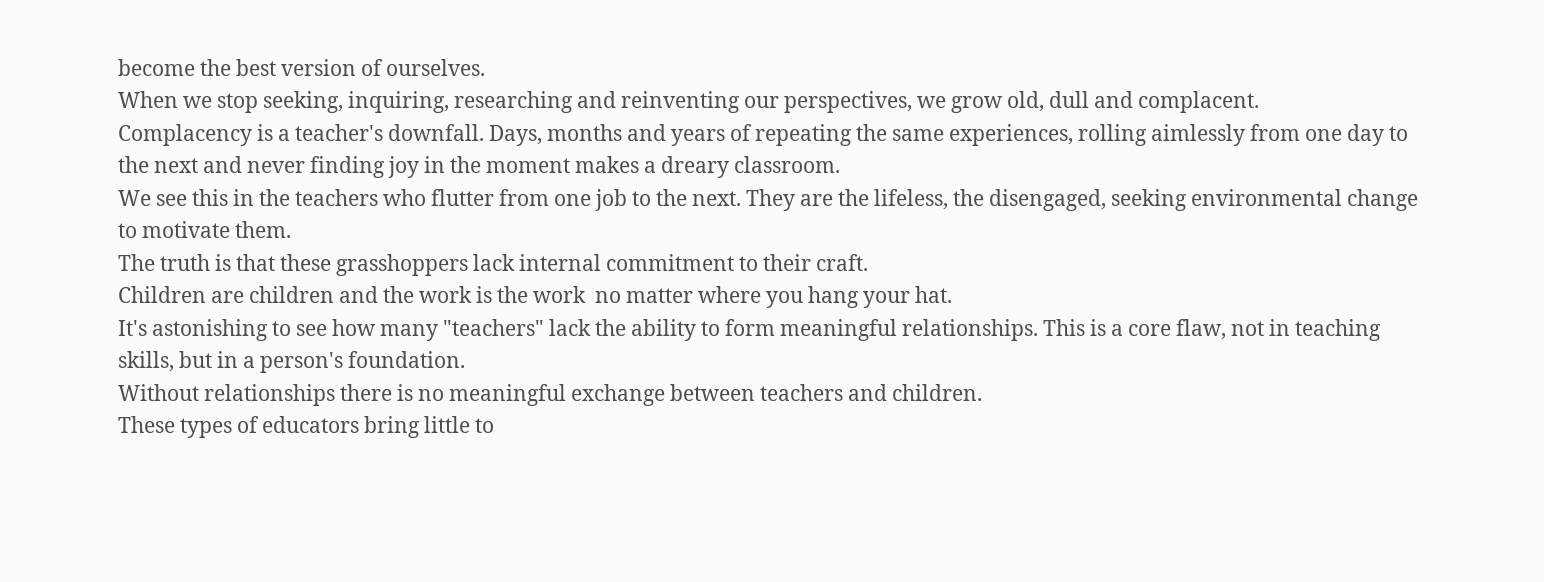become the best version of ourselves.
When we stop seeking, inquiring, researching and reinventing our perspectives, we grow old, dull and complacent.
Complacency is a teacher's downfall. Days, months and years of repeating the same experiences, rolling aimlessly from one day to the next and never finding joy in the moment makes a dreary classroom.
We see this in the teachers who flutter from one job to the next. They are the lifeless, the disengaged, seeking environmental change to motivate them.
The truth is that these grasshoppers lack internal commitment to their craft.
Children are children and the work is the work  no matter where you hang your hat.
It's astonishing to see how many "teachers" lack the ability to form meaningful relationships. This is a core flaw, not in teaching skills, but in a person's foundation.
Without relationships there is no meaningful exchange between teachers and children.
These types of educators bring little to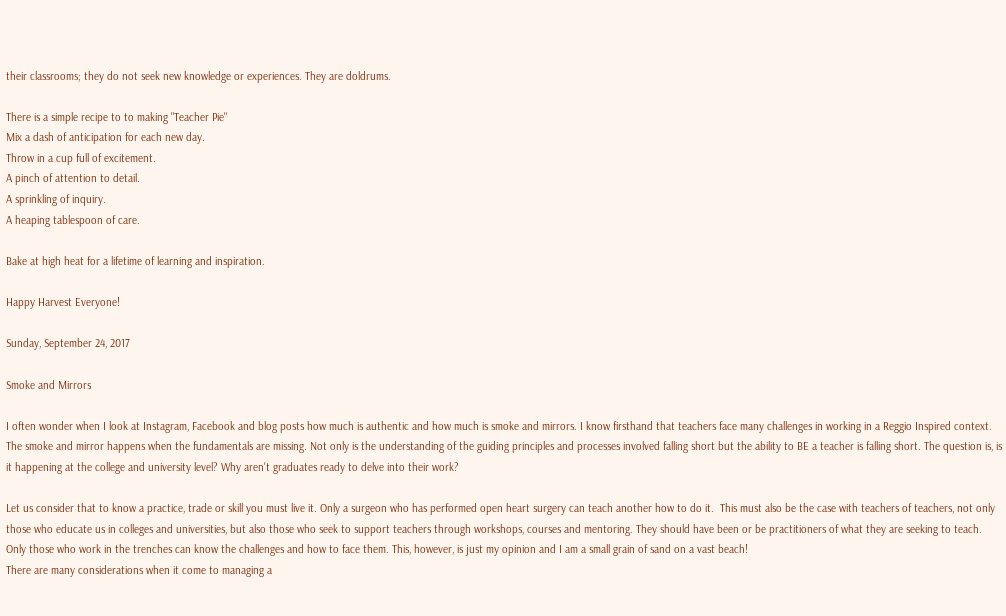their classrooms; they do not seek new knowledge or experiences. They are doldrums.

There is a simple recipe to to making "Teacher Pie"
Mix a dash of anticipation for each new day.
Throw in a cup full of excitement.
A pinch of attention to detail.
A sprinkling of inquiry.
A heaping tablespoon of care.

Bake at high heat for a lifetime of learning and inspiration.

Happy Harvest Everyone!

Sunday, September 24, 2017

Smoke and Mirrors

I often wonder when I look at Instagram, Facebook and blog posts how much is authentic and how much is smoke and mirrors. I know firsthand that teachers face many challenges in working in a Reggio Inspired context. The smoke and mirror happens when the fundamentals are missing. Not only is the understanding of the guiding principles and processes involved falling short but the ability to BE a teacher is falling short. The question is, is it happening at the college and university level? Why aren't graduates ready to delve into their work?

Let us consider that to know a practice, trade or skill you must live it. Only a surgeon who has performed open heart surgery can teach another how to do it.  This must also be the case with teachers of teachers, not only those who educate us in colleges and universities, but also those who seek to support teachers through workshops, courses and mentoring. They should have been or be practitioners of what they are seeking to teach. Only those who work in the trenches can know the challenges and how to face them. This, however, is just my opinion and I am a small grain of sand on a vast beach!
There are many considerations when it come to managing a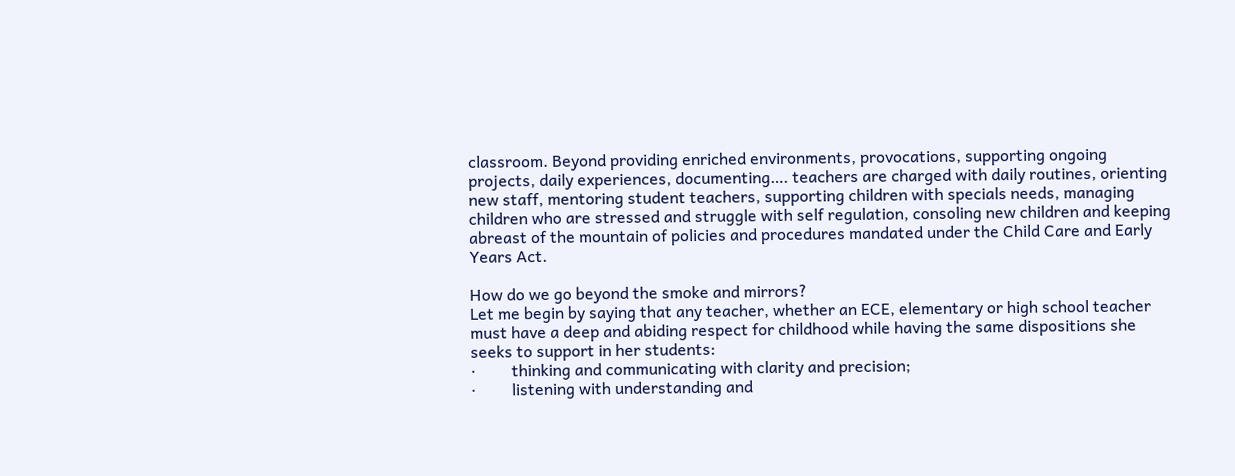classroom. Beyond providing enriched environments, provocations, supporting ongoing projects, daily experiences, documenting…. teachers are charged with daily routines, orienting new staff, mentoring student teachers, supporting children with specials needs, managing children who are stressed and struggle with self regulation, consoling new children and keeping abreast of the mountain of policies and procedures mandated under the Child Care and Early Years Act.

How do we go beyond the smoke and mirrors?
Let me begin by saying that any teacher, whether an ECE, elementary or high school teacher must have a deep and abiding respect for childhood while having the same dispositions she seeks to support in her students:
·         thinking and communicating with clarity and precision;
·         listening with understanding and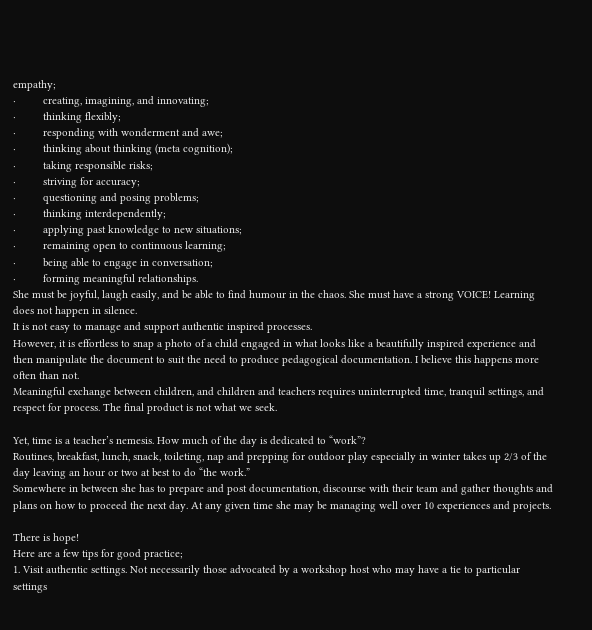empathy;
·         creating, imagining, and innovating;
·         thinking flexibly;
·         responding with wonderment and awe;
·         thinking about thinking (meta cognition);
·         taking responsible risks;
·         striving for accuracy;
·         questioning and posing problems;
·         thinking interdependently;
·         applying past knowledge to new situations;
·         remaining open to continuous learning;
·         being able to engage in conversation;
·         forming meaningful relationships.
She must be joyful, laugh easily, and be able to find humour in the chaos. She must have a strong VOICE! Learning does not happen in silence.
It is not easy to manage and support authentic inspired processes.
However, it is effortless to snap a photo of a child engaged in what looks like a beautifully inspired experience and then manipulate the document to suit the need to produce pedagogical documentation. I believe this happens more often than not.
Meaningful exchange between children, and children and teachers requires uninterrupted time, tranquil settings, and respect for process. The final product is not what we seek.

Yet, time is a teacher’s nemesis. How much of the day is dedicated to “work”?
Routines, breakfast, lunch, snack, toileting, nap and prepping for outdoor play especially in winter takes up 2/3 of the day leaving an hour or two at best to do “the work.”
Somewhere in between she has to prepare and post documentation, discourse with their team and gather thoughts and plans on how to proceed the next day. At any given time she may be managing well over 10 experiences and projects.

There is hope!
Here are a few tips for good practice;
1. Visit authentic settings. Not necessarily those advocated by a workshop host who may have a tie to particular settings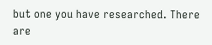but one you have researched. There are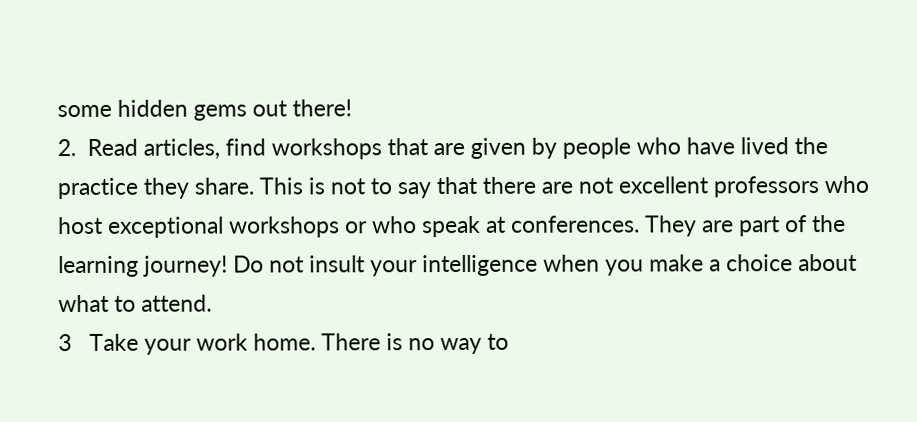some hidden gems out there!
2.  Read articles, find workshops that are given by people who have lived the practice they share. This is not to say that there are not excellent professors who host exceptional workshops or who speak at conferences. They are part of the learning journey! Do not insult your intelligence when you make a choice about what to attend.
3   Take your work home. There is no way to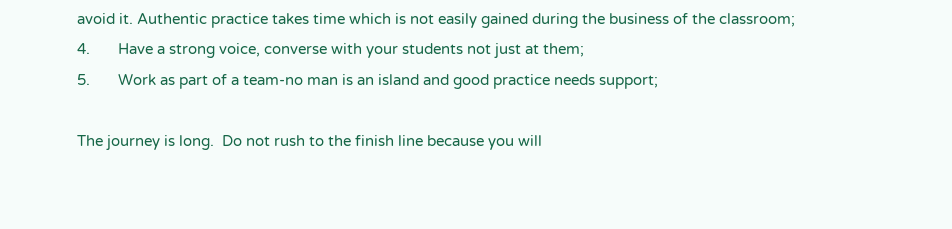avoid it. Authentic practice takes time which is not easily gained during the business of the classroom;
4.       Have a strong voice, converse with your students not just at them;
5.       Work as part of a team-no man is an island and good practice needs support;

The journey is long.  Do not rush to the finish line because you will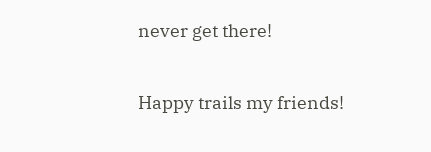never get there!

Happy trails my friends!